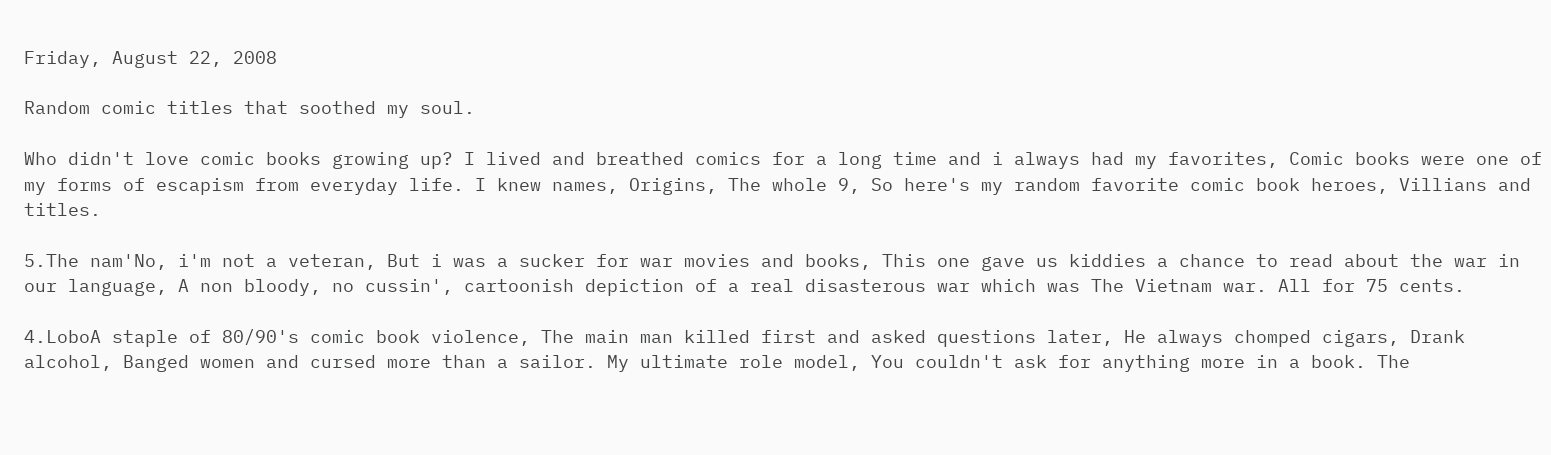Friday, August 22, 2008

Random comic titles that soothed my soul.

Who didn't love comic books growing up? I lived and breathed comics for a long time and i always had my favorites, Comic books were one of my forms of escapism from everyday life. I knew names, Origins, The whole 9, So here's my random favorite comic book heroes, Villians and titles.

5.The nam'No, i'm not a veteran, But i was a sucker for war movies and books, This one gave us kiddies a chance to read about the war in our language, A non bloody, no cussin', cartoonish depiction of a real disasterous war which was The Vietnam war. All for 75 cents.

4.LoboA staple of 80/90's comic book violence, The main man killed first and asked questions later, He always chomped cigars, Drank alcohol, Banged women and cursed more than a sailor. My ultimate role model, You couldn't ask for anything more in a book. The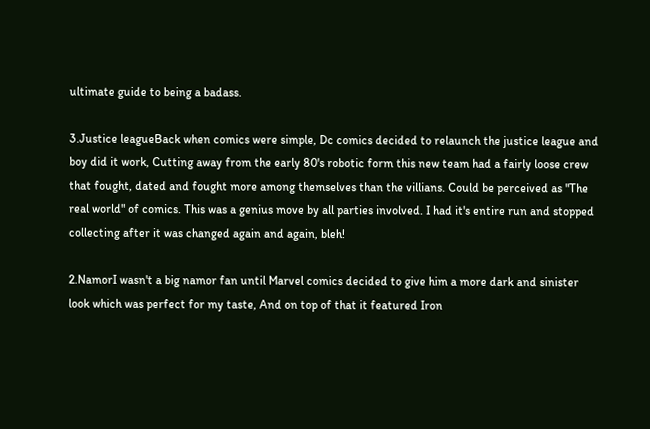ultimate guide to being a badass.

3.Justice leagueBack when comics were simple, Dc comics decided to relaunch the justice league and boy did it work, Cutting away from the early 80's robotic form this new team had a fairly loose crew that fought, dated and fought more among themselves than the villians. Could be perceived as "The real world" of comics. This was a genius move by all parties involved. I had it's entire run and stopped collecting after it was changed again and again, bleh!

2.NamorI wasn't a big namor fan until Marvel comics decided to give him a more dark and sinister look which was perfect for my taste, And on top of that it featured Iron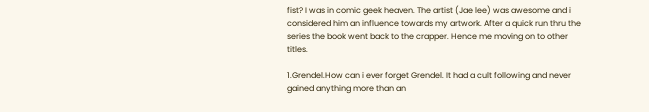fist? I was in comic geek heaven. The artist (Jae lee) was awesome and i considered him an influence towards my artwork. After a quick run thru the series the book went back to the crapper. Hence me moving on to other titles.

1.Grendel.How can i ever forget Grendel. It had a cult following and never gained anything more than an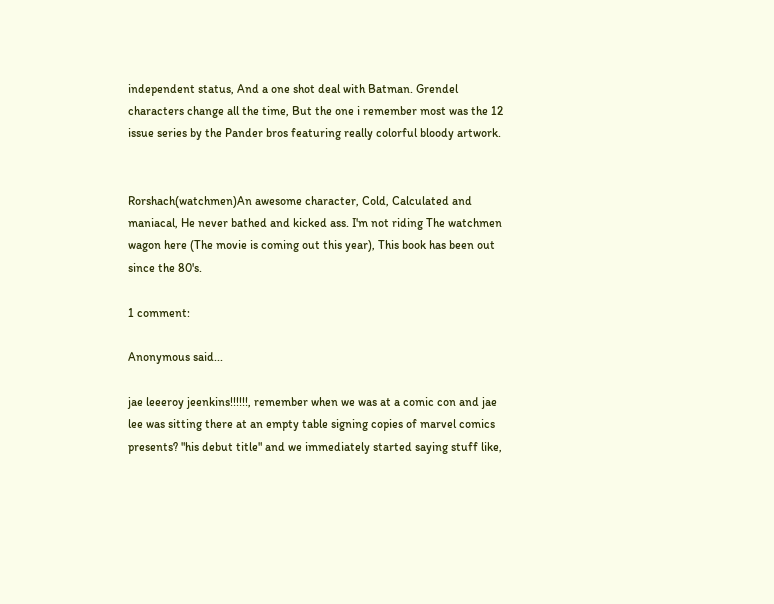independent status, And a one shot deal with Batman. Grendel characters change all the time, But the one i remember most was the 12 issue series by the Pander bros featuring really colorful bloody artwork.


Rorshach(watchmen)An awesome character, Cold, Calculated and maniacal, He never bathed and kicked ass. I'm not riding The watchmen wagon here (The movie is coming out this year), This book has been out since the 80's.

1 comment:

Anonymous said...

jae leeeroy jeenkins!!!!!!, remember when we was at a comic con and jae lee was sitting there at an empty table signing copies of marvel comics presents? "his debut title" and we immediately started saying stuff like,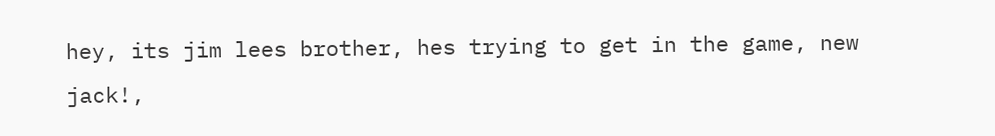hey, its jim lees brother, hes trying to get in the game, new jack!,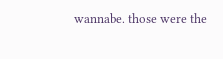wannabe. those were the